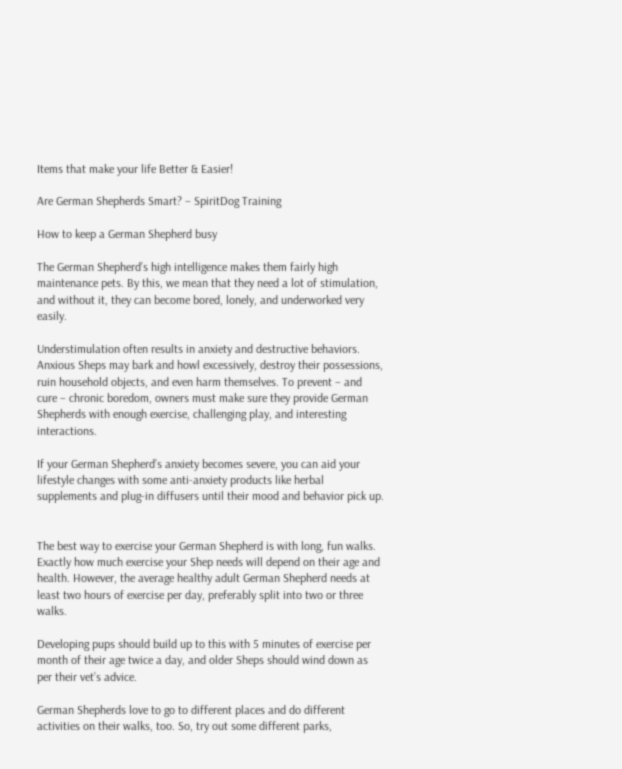Items that make your life Better & Easier!

Are German Shepherds Smart? – SpiritDog Training

How to keep a German Shepherd busy

The German Shepherd’s high intelligence makes them fairly high maintenance pets. By this, we mean that they need a lot of stimulation, and without it, they can become bored, lonely, and underworked very easily.

Understimulation often results in anxiety and destructive behaviors. Anxious Sheps may bark and howl excessively, destroy their possessions, ruin household objects, and even harm themselves. To prevent – and cure – chronic boredom, owners must make sure they provide German Shepherds with enough exercise, challenging play, and interesting interactions.

If your German Shepherd’s anxiety becomes severe, you can aid your lifestyle changes with some anti-anxiety products like herbal supplements and plug-in diffusers until their mood and behavior pick up.


The best way to exercise your German Shepherd is with long, fun walks. Exactly how much exercise your Shep needs will depend on their age and health. However, the average healthy adult German Shepherd needs at least two hours of exercise per day, preferably split into two or three walks.

Developing pups should build up to this with 5 minutes of exercise per month of their age twice a day, and older Sheps should wind down as per their vet’s advice.

German Shepherds love to go to different places and do different activities on their walks, too. So, try out some different parks,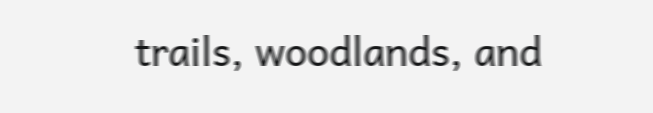trails, woodlands, and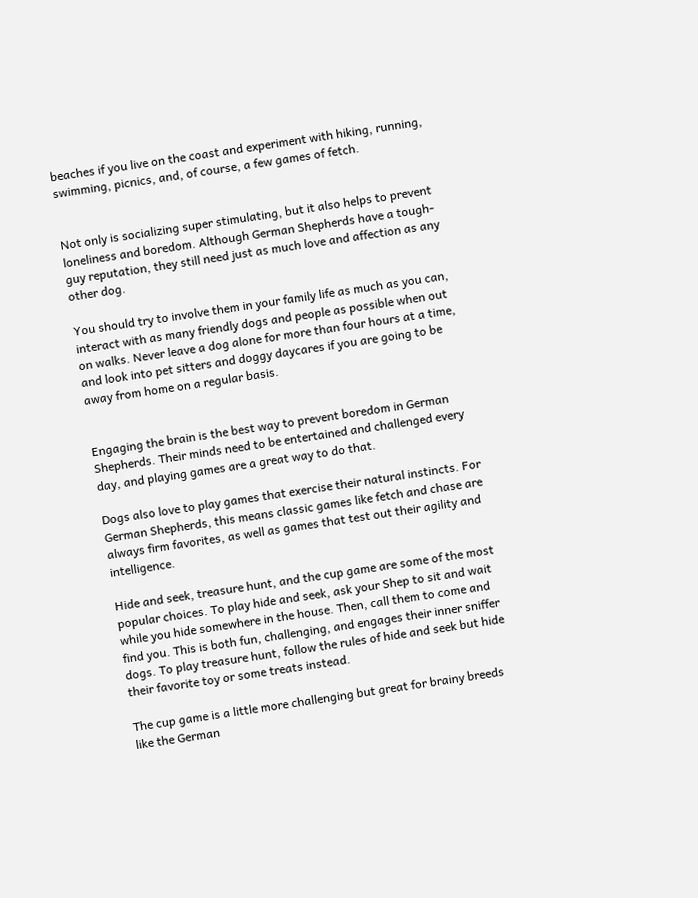beaches if you live on the coast and experiment with hiking, running, swimming, picnics, and, of course, a few games of fetch.


Not only is socializing super stimulating, but it also helps to prevent loneliness and boredom. Although German Shepherds have a tough-guy reputation, they still need just as much love and affection as any other dog.

You should try to involve them in your family life as much as you can, interact with as many friendly dogs and people as possible when out on walks. Never leave a dog alone for more than four hours at a time, and look into pet sitters and doggy daycares if you are going to be away from home on a regular basis.


Engaging the brain is the best way to prevent boredom in German Shepherds. Their minds need to be entertained and challenged every day, and playing games are a great way to do that.

Dogs also love to play games that exercise their natural instincts. For German Shepherds, this means classic games like fetch and chase are always firm favorites, as well as games that test out their agility and intelligence.

Hide and seek, treasure hunt, and the cup game are some of the most popular choices. To play hide and seek, ask your Shep to sit and wait while you hide somewhere in the house. Then, call them to come and find you. This is both fun, challenging, and engages their inner sniffer dogs. To play treasure hunt, follow the rules of hide and seek but hide their favorite toy or some treats instead.

The cup game is a little more challenging but great for brainy breeds like the German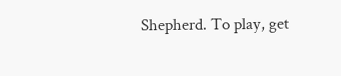Shepherd. To play, get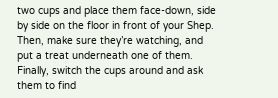two cups and place them face-down, side by side on the floor in front of your Shep. Then, make sure they’re watching, and put a treat underneath one of them. Finally, switch the cups around and ask them to find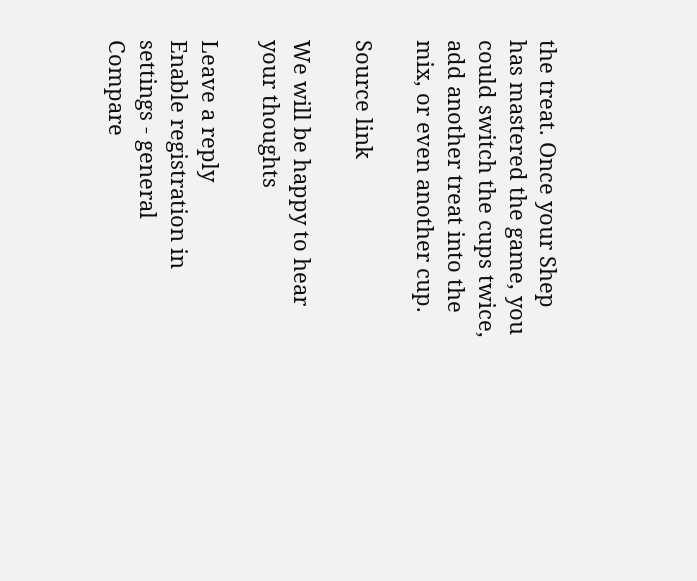the treat. Once your Shep has mastered the game, you could switch the cups twice, add another treat into the mix, or even another cup.

Source link

We will be happy to hear your thoughts

Leave a reply
Enable registration in settings - general
Compare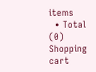items
  • Total (0)
Shopping cart